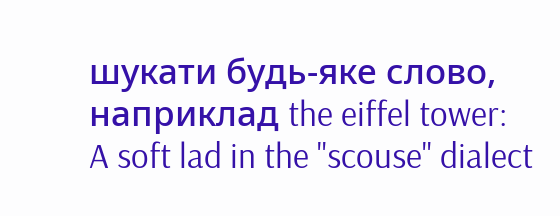шукати будь-яке слово, наприклад the eiffel tower:
A soft lad in the "scouse" dialect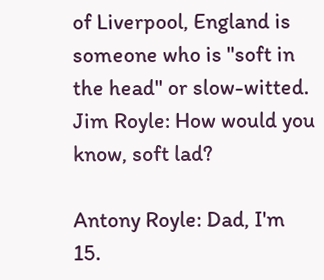of Liverpool, England is someone who is "soft in the head" or slow-witted.
Jim Royle: How would you know, soft lad?

Antony Royle: Dad, I'm 15.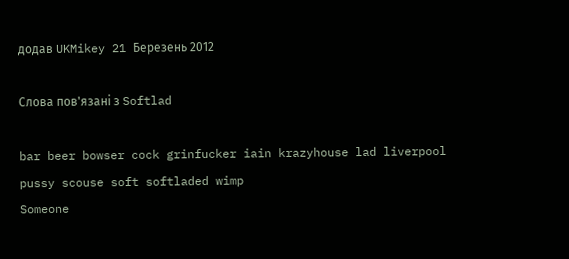додав UKMikey 21 Березень 2012

Слова пов'язані з Softlad

bar beer bowser cock grinfucker iain krazyhouse lad liverpool pussy scouse soft softladed wimp
Someone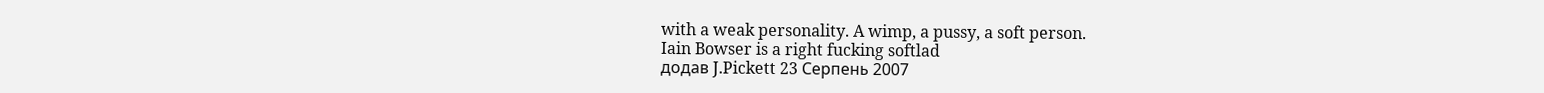with a weak personality. A wimp, a pussy, a soft person.
Iain Bowser is a right fucking softlad
додав J.Pickett 23 Серпень 2007